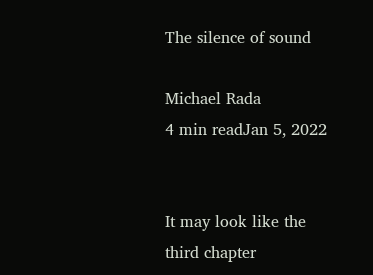The silence of sound

Michael Rada
4 min readJan 5, 2022


It may look like the third chapter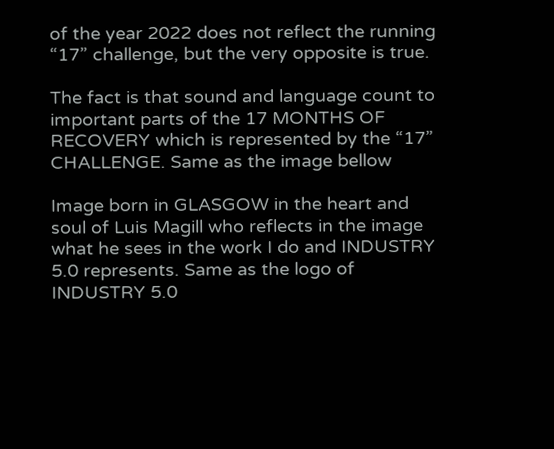of the year 2022 does not reflect the running “17” challenge, but the very opposite is true.

The fact is that sound and language count to important parts of the 17 MONTHS OF RECOVERY which is represented by the “17” CHALLENGE. Same as the image bellow

Image born in GLASGOW in the heart and soul of Luis Magill who reflects in the image what he sees in the work I do and INDUSTRY 5.0 represents. Same as the logo of INDUSTRY 5.0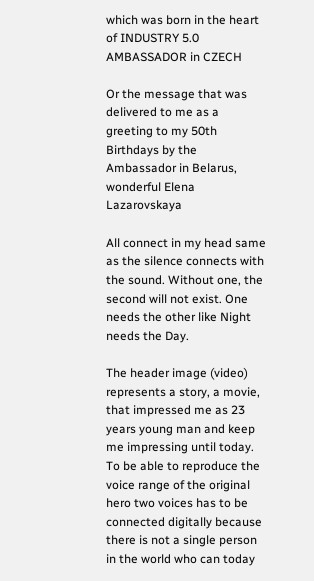which was born in the heart of INDUSTRY 5.0 AMBASSADOR in CZECH

Or the message that was delivered to me as a greeting to my 50th Birthdays by the Ambassador in Belarus, wonderful Elena Lazarovskaya

All connect in my head same as the silence connects with the sound. Without one, the second will not exist. One needs the other like Night needs the Day.

The header image (video) represents a story, a movie, that impressed me as 23 years young man and keep me impressing until today. To be able to reproduce the voice range of the original hero two voices has to be connected digitally because there is not a single person in the world who can today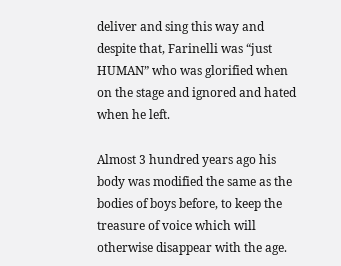deliver and sing this way and despite that, Farinelli was “just HUMAN” who was glorified when on the stage and ignored and hated when he left.

Almost 3 hundred years ago his body was modified the same as the bodies of boys before, to keep the treasure of voice which will otherwise disappear with the age.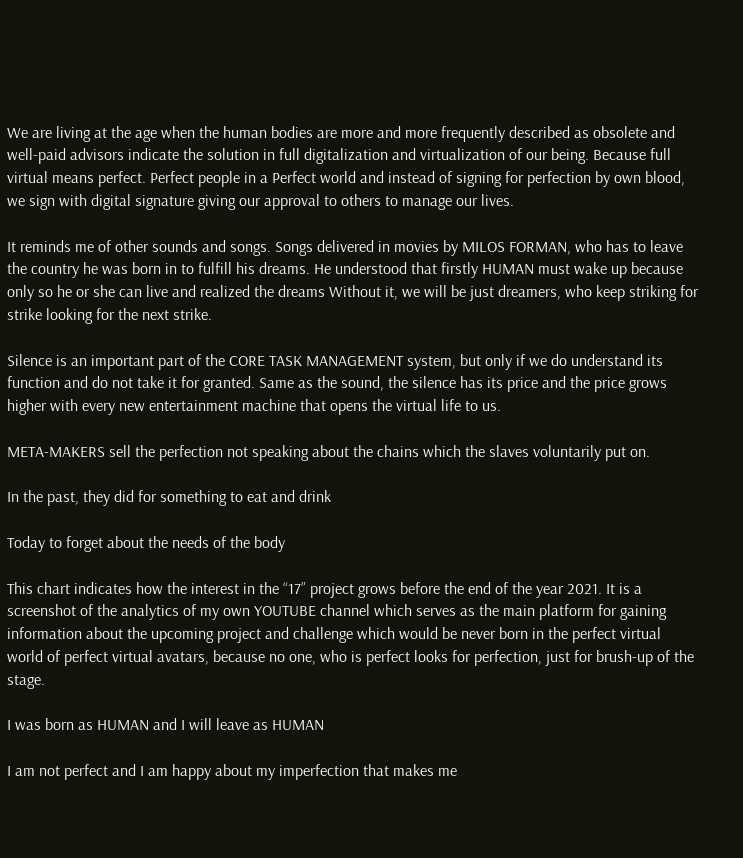We are living at the age when the human bodies are more and more frequently described as obsolete and well-paid advisors indicate the solution in full digitalization and virtualization of our being. Because full virtual means perfect. Perfect people in a Perfect world and instead of signing for perfection by own blood, we sign with digital signature giving our approval to others to manage our lives.

It reminds me of other sounds and songs. Songs delivered in movies by MILOS FORMAN, who has to leave the country he was born in to fulfill his dreams. He understood that firstly HUMAN must wake up because only so he or she can live and realized the dreams Without it, we will be just dreamers, who keep striking for strike looking for the next strike.

Silence is an important part of the CORE TASK MANAGEMENT system, but only if we do understand its function and do not take it for granted. Same as the sound, the silence has its price and the price grows higher with every new entertainment machine that opens the virtual life to us.

META-MAKERS sell the perfection not speaking about the chains which the slaves voluntarily put on.

In the past, they did for something to eat and drink

Today to forget about the needs of the body

This chart indicates how the interest in the “17” project grows before the end of the year 2021. It is a screenshot of the analytics of my own YOUTUBE channel which serves as the main platform for gaining information about the upcoming project and challenge which would be never born in the perfect virtual world of perfect virtual avatars, because no one, who is perfect looks for perfection, just for brush-up of the stage.

I was born as HUMAN and I will leave as HUMAN

I am not perfect and I am happy about my imperfection that makes me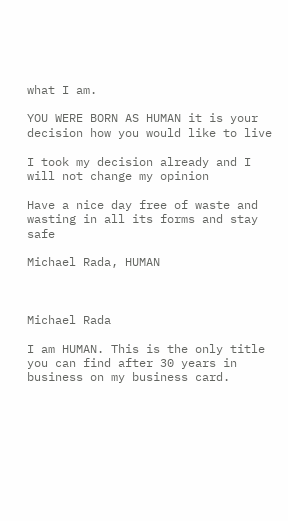what I am.

YOU WERE BORN AS HUMAN it is your decision how you would like to live

I took my decision already and I will not change my opinion

Have a nice day free of waste and wasting in all its forms and stay safe

Michael Rada, HUMAN



Michael Rada

I am HUMAN. This is the only title you can find after 30 years in business on my business card.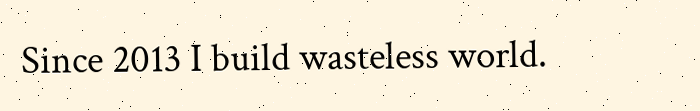Since 2013 I build wasteless world.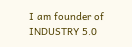I am founder of INDUSTRY 5.0